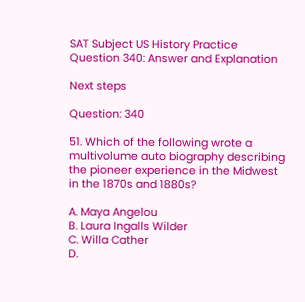SAT Subject US History Practice Question 340: Answer and Explanation

Next steps

Question: 340

51. Which of the following wrote a multivolume auto biography describing the pioneer experience in the Midwest in the 1870s and 1880s?

A. Maya Angelou
B. Laura Ingalls Wilder
C. Willa Cather
D.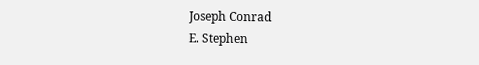Joseph Conrad
E. Stephen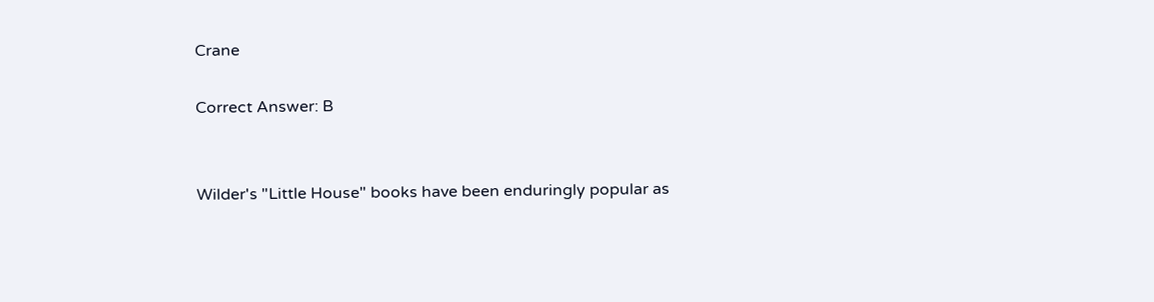Crane

Correct Answer: B


Wilder's "Little House" books have been enduringly popular as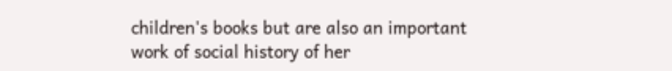children's books but are also an important work of social history of her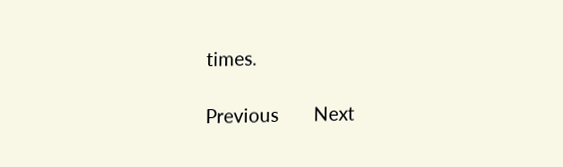times.

Previous       Next